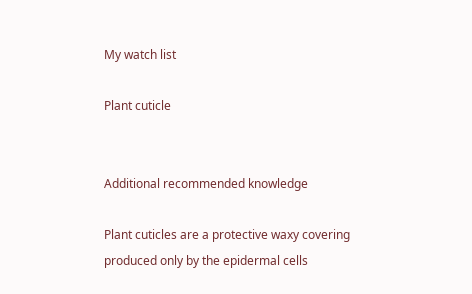My watch list

Plant cuticle


Additional recommended knowledge

Plant cuticles are a protective waxy covering produced only by the epidermal cells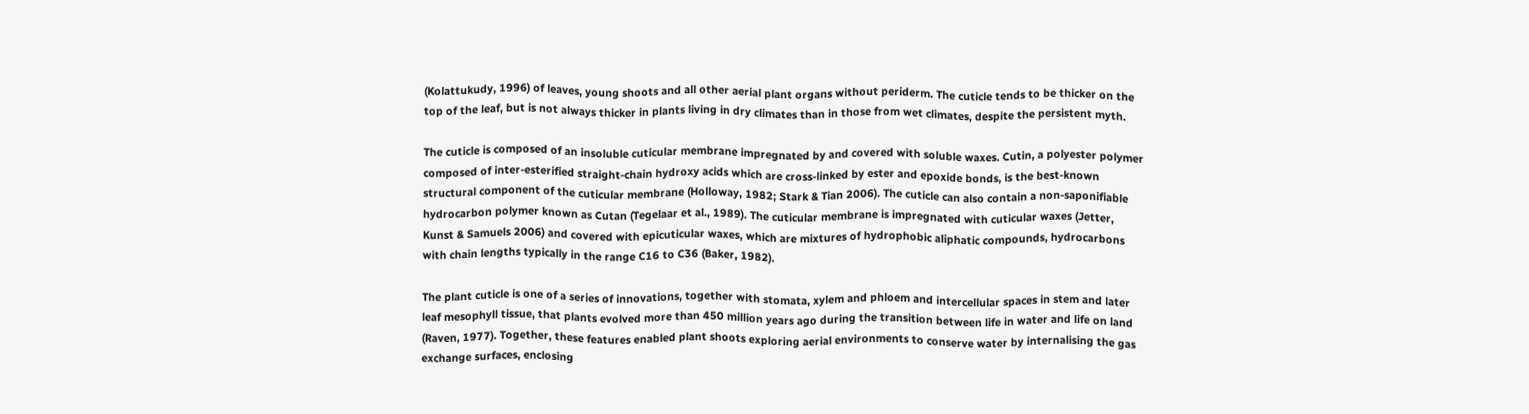(Kolattukudy, 1996) of leaves, young shoots and all other aerial plant organs without periderm. The cuticle tends to be thicker on the top of the leaf, but is not always thicker in plants living in dry climates than in those from wet climates, despite the persistent myth.

The cuticle is composed of an insoluble cuticular membrane impregnated by and covered with soluble waxes. Cutin, a polyester polymer composed of inter-esterified straight-chain hydroxy acids which are cross-linked by ester and epoxide bonds, is the best-known structural component of the cuticular membrane (Holloway, 1982; Stark & Tian 2006). The cuticle can also contain a non-saponifiable hydrocarbon polymer known as Cutan (Tegelaar et al., 1989). The cuticular membrane is impregnated with cuticular waxes (Jetter, Kunst & Samuels 2006) and covered with epicuticular waxes, which are mixtures of hydrophobic aliphatic compounds, hydrocarbons with chain lengths typically in the range C16 to C36 (Baker, 1982).

The plant cuticle is one of a series of innovations, together with stomata, xylem and phloem and intercellular spaces in stem and later leaf mesophyll tissue, that plants evolved more than 450 million years ago during the transition between life in water and life on land (Raven, 1977). Together, these features enabled plant shoots exploring aerial environments to conserve water by internalising the gas exchange surfaces, enclosing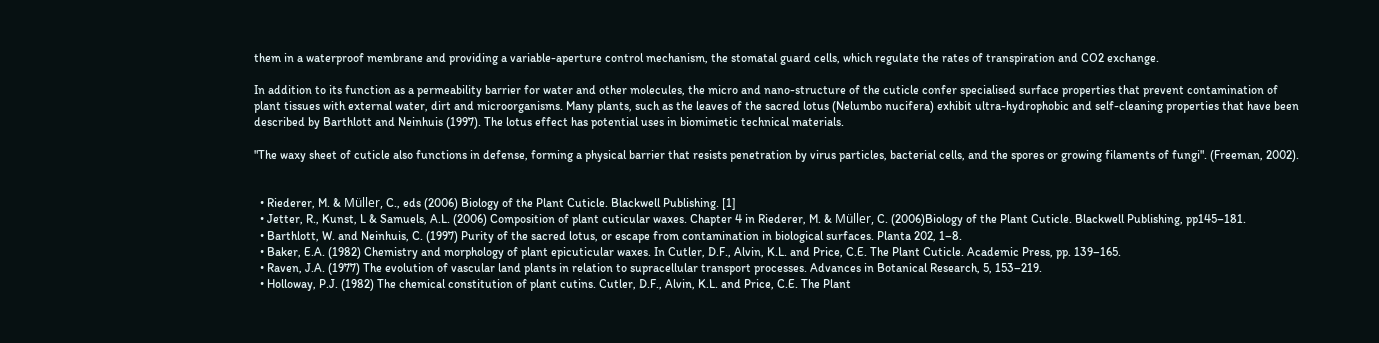them in a waterproof membrane and providing a variable-aperture control mechanism, the stomatal guard cells, which regulate the rates of transpiration and CO2 exchange.

In addition to its function as a permeability barrier for water and other molecules, the micro and nano-structure of the cuticle confer specialised surface properties that prevent contamination of plant tissues with external water, dirt and microorganisms. Many plants, such as the leaves of the sacred lotus (Nelumbo nucifera) exhibit ultra-hydrophobic and self-cleaning properties that have been described by Barthlott and Neinhuis (1997). The lotus effect has potential uses in biomimetic technical materials.

"The waxy sheet of cuticle also functions in defense, forming a physical barrier that resists penetration by virus particles, bacterial cells, and the spores or growing filaments of fungi". (Freeman, 2002).


  • Riederer, M. & Müller, C., eds (2006) Biology of the Plant Cuticle. Blackwell Publishing. [1]
  • Jetter, R., Kunst, L & Samuels, A.L. (2006) Composition of plant cuticular waxes. Chapter 4 in Riederer, M. & Müller, C. (2006)Biology of the Plant Cuticle. Blackwell Publishing, pp145–181.
  • Barthlott, W. and Neinhuis, C. (1997) Purity of the sacred lotus, or escape from contamination in biological surfaces. Planta 202, 1–8.
  • Baker, E.A. (1982) Chemistry and morphology of plant epicuticular waxes. In Cutler, D.F., Alvin, K.L. and Price, C.E. The Plant Cuticle. Academic Press, pp. 139–165.
  • Raven, J.A. (1977) The evolution of vascular land plants in relation to supracellular transport processes. Advances in Botanical Research, 5, 153–219.
  • Holloway, P.J. (1982) The chemical constitution of plant cutins. Cutler, D.F., Alvin, K.L. and Price, C.E. The Plant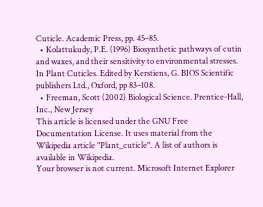Cuticle. Academic Press, pp. 45–85.
  • Kolattukudy, P.E. (1996) Biosynthetic pathways of cutin and waxes, and their sensitivity to environmental stresses. In Plant Cuticles. Edited by Kerstiens, G. BIOS Scientific publishers Ltd., Oxford, pp 83–108.
  • Freeman, Scott (2002) Biological Science. Prentice-Hall, Inc., New Jersey
This article is licensed under the GNU Free Documentation License. It uses material from the Wikipedia article "Plant_cuticle". A list of authors is available in Wikipedia.
Your browser is not current. Microsoft Internet Explorer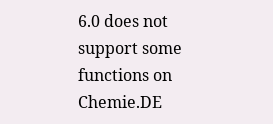6.0 does not support some functions on Chemie.DE